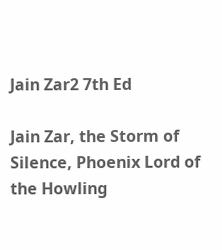Jain Zar2 7th Ed

Jain Zar, the Storm of Silence, Phoenix Lord of the Howling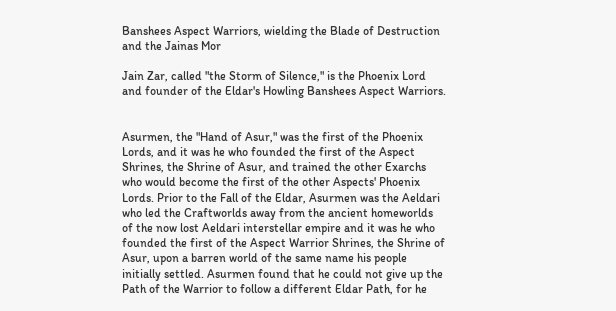Banshees Aspect Warriors, wielding the Blade of Destruction and the Jainas Mor

Jain Zar, called "the Storm of Silence," is the Phoenix Lord and founder of the Eldar's Howling Banshees Aspect Warriors.


Asurmen, the "Hand of Asur," was the first of the Phoenix Lords, and it was he who founded the first of the Aspect Shrines, the Shrine of Asur, and trained the other Exarchs who would become the first of the other Aspects' Phoenix Lords. Prior to the Fall of the Eldar, Asurmen was the Aeldari who led the Craftworlds away from the ancient homeworlds of the now lost Aeldari interstellar empire and it was he who founded the first of the Aspect Warrior Shrines, the Shrine of Asur, upon a barren world of the same name his people initially settled. Asurmen found that he could not give up the Path of the Warrior to follow a different Eldar Path, for he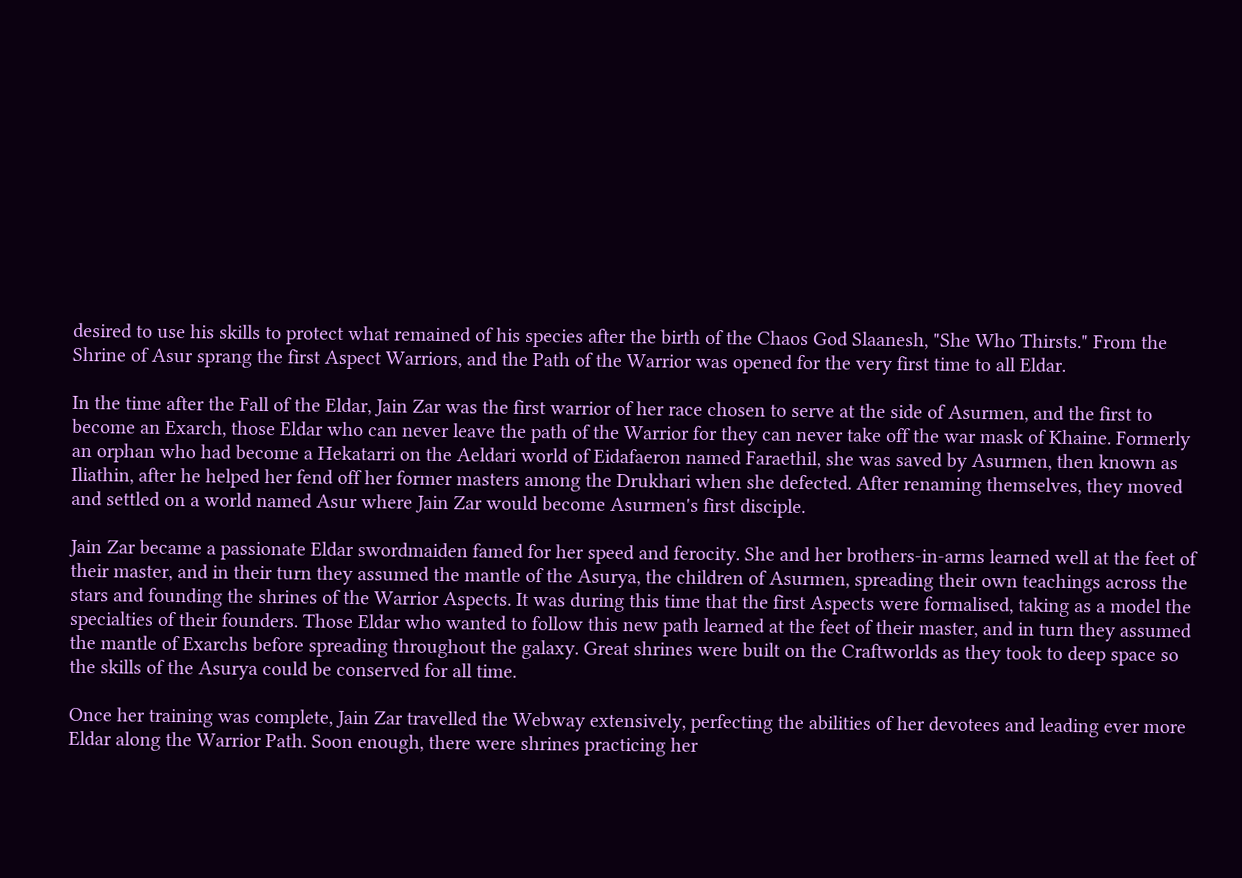desired to use his skills to protect what remained of his species after the birth of the Chaos God Slaanesh, "She Who Thirsts." From the Shrine of Asur sprang the first Aspect Warriors, and the Path of the Warrior was opened for the very first time to all Eldar.

In the time after the Fall of the Eldar, Jain Zar was the first warrior of her race chosen to serve at the side of Asurmen, and the first to become an Exarch, those Eldar who can never leave the path of the Warrior for they can never take off the war mask of Khaine. Formerly an orphan who had become a Hekatarri on the Aeldari world of Eidafaeron named Faraethil, she was saved by Asurmen, then known as Iliathin, after he helped her fend off her former masters among the Drukhari when she defected. After renaming themselves, they moved and settled on a world named Asur where Jain Zar would become Asurmen's first disciple.

Jain Zar became a passionate Eldar swordmaiden famed for her speed and ferocity. She and her brothers-in-arms learned well at the feet of their master, and in their turn they assumed the mantle of the Asurya, the children of Asurmen, spreading their own teachings across the stars and founding the shrines of the Warrior Aspects. It was during this time that the first Aspects were formalised, taking as a model the specialties of their founders. Those Eldar who wanted to follow this new path learned at the feet of their master, and in turn they assumed the mantle of Exarchs before spreading throughout the galaxy. Great shrines were built on the Craftworlds as they took to deep space so the skills of the Asurya could be conserved for all time.

Once her training was complete, Jain Zar travelled the Webway extensively, perfecting the abilities of her devotees and leading ever more Eldar along the Warrior Path. Soon enough, there were shrines practicing her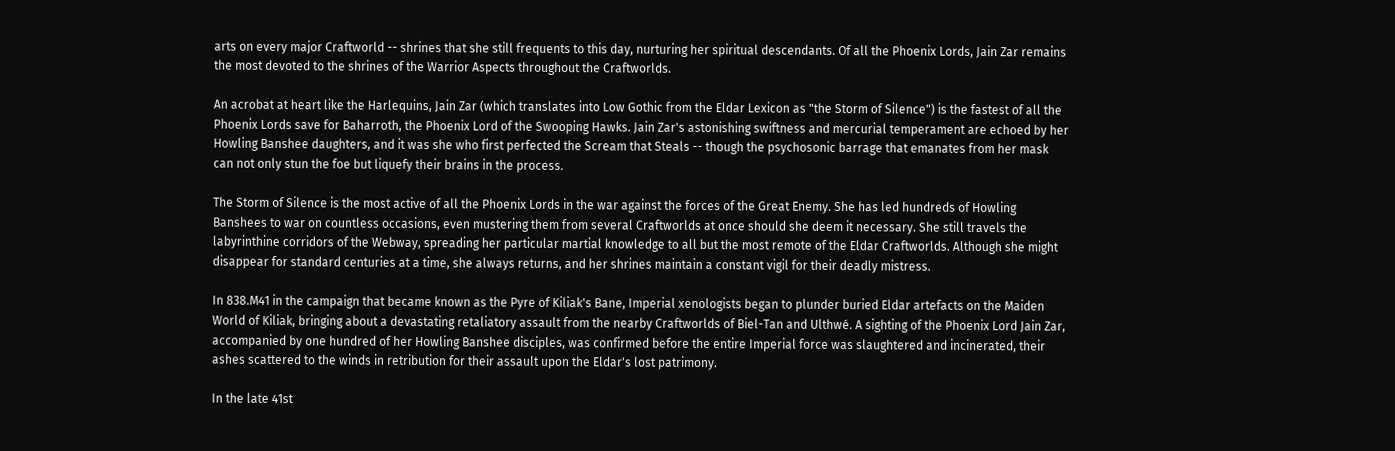arts on every major Craftworld -- shrines that she still frequents to this day, nurturing her spiritual descendants. Of all the Phoenix Lords, Jain Zar remains the most devoted to the shrines of the Warrior Aspects throughout the Craftworlds.

An acrobat at heart like the Harlequins, Jain Zar (which translates into Low Gothic from the Eldar Lexicon as "the Storm of Silence") is the fastest of all the Phoenix Lords save for Baharroth, the Phoenix Lord of the Swooping Hawks. Jain Zar's astonishing swiftness and mercurial temperament are echoed by her Howling Banshee daughters, and it was she who first perfected the Scream that Steals -- though the psychosonic barrage that emanates from her mask can not only stun the foe but liquefy their brains in the process.

The Storm of Silence is the most active of all the Phoenix Lords in the war against the forces of the Great Enemy. She has led hundreds of Howling Banshees to war on countless occasions, even mustering them from several Craftworlds at once should she deem it necessary. She still travels the labyrinthine corridors of the Webway, spreading her particular martial knowledge to all but the most remote of the Eldar Craftworlds. Although she might disappear for standard centuries at a time, she always returns, and her shrines maintain a constant vigil for their deadly mistress.

In 838.M41 in the campaign that became known as the Pyre of Kiliak's Bane, Imperial xenologists began to plunder buried Eldar artefacts on the Maiden World of Kiliak, bringing about a devastating retaliatory assault from the nearby Craftworlds of Biel-Tan and Ulthwé. A sighting of the Phoenix Lord Jain Zar, accompanied by one hundred of her Howling Banshee disciples, was confirmed before the entire Imperial force was slaughtered and incinerated, their ashes scattered to the winds in retribution for their assault upon the Eldar's lost patrimony.

In the late 41st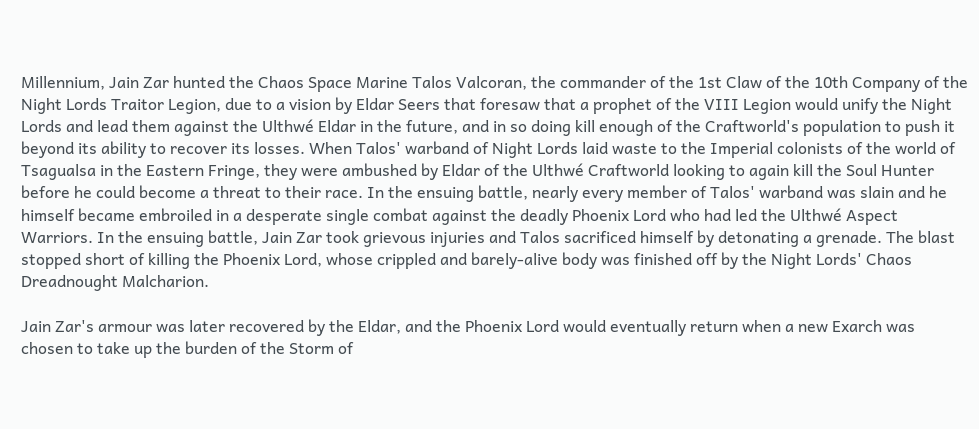Millennium, Jain Zar hunted the Chaos Space Marine Talos Valcoran, the commander of the 1st Claw of the 10th Company of the Night Lords Traitor Legion, due to a vision by Eldar Seers that foresaw that a prophet of the VIII Legion would unify the Night Lords and lead them against the Ulthwé Eldar in the future, and in so doing kill enough of the Craftworld's population to push it beyond its ability to recover its losses. When Talos' warband of Night Lords laid waste to the Imperial colonists of the world of Tsagualsa in the Eastern Fringe, they were ambushed by Eldar of the Ulthwé Craftworld looking to again kill the Soul Hunter before he could become a threat to their race. In the ensuing battle, nearly every member of Talos' warband was slain and he himself became embroiled in a desperate single combat against the deadly Phoenix Lord who had led the Ulthwé Aspect Warriors. In the ensuing battle, Jain Zar took grievous injuries and Talos sacrificed himself by detonating a grenade. The blast stopped short of killing the Phoenix Lord, whose crippled and barely-alive body was finished off by the Night Lords' Chaos Dreadnought Malcharion.

Jain Zar's armour was later recovered by the Eldar, and the Phoenix Lord would eventually return when a new Exarch was chosen to take up the burden of the Storm of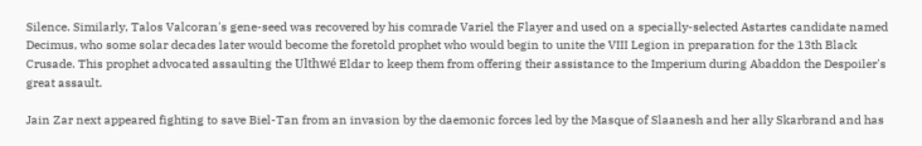Silence. Similarly, Talos Valcoran's gene-seed was recovered by his comrade Variel the Flayer and used on a specially-selected Astartes candidate named Decimus, who some solar decades later would become the foretold prophet who would begin to unite the VIII Legion in preparation for the 13th Black Crusade. This prophet advocated assaulting the Ulthwé Eldar to keep them from offering their assistance to the Imperium during Abaddon the Despoiler's great assault.

Jain Zar next appeared fighting to save Biel-Tan from an invasion by the daemonic forces led by the Masque of Slaanesh and her ally Skarbrand and has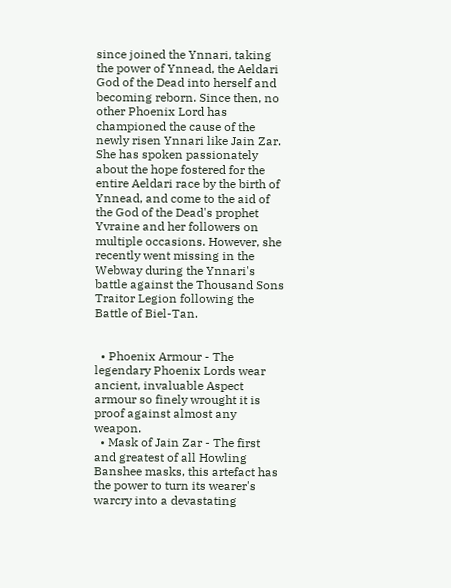since joined the Ynnari, taking the power of Ynnead, the Aeldari God of the Dead into herself and becoming reborn. Since then, no other Phoenix Lord has championed the cause of the newly risen Ynnari like Jain Zar. She has spoken passionately about the hope fostered for the entire Aeldari race by the birth of Ynnead, and come to the aid of the God of the Dead's prophet Yvraine and her followers on multiple occasions. However, she recently went missing in the Webway during the Ynnari's battle against the Thousand Sons Traitor Legion following the Battle of Biel-Tan.


  • Phoenix Armour - The legendary Phoenix Lords wear ancient, invaluable Aspect armour so finely wrought it is proof against almost any weapon.
  • Mask of Jain Zar - The first and greatest of all Howling Banshee masks, this artefact has the power to turn its wearer's warcry into a devastating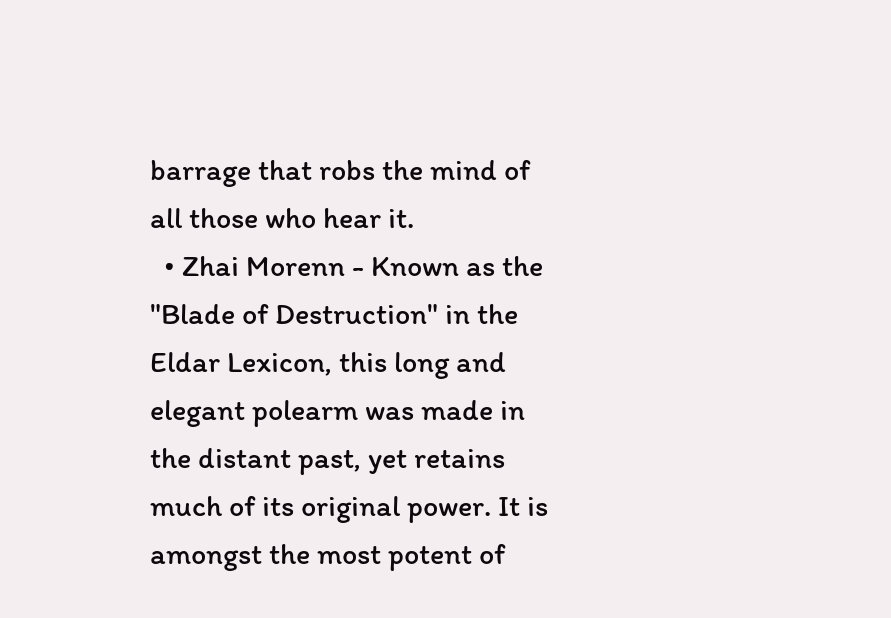barrage that robs the mind of all those who hear it.
  • Zhai Morenn - Known as the "Blade of Destruction" in the Eldar Lexicon, this long and elegant polearm was made in the distant past, yet retains much of its original power. It is amongst the most potent of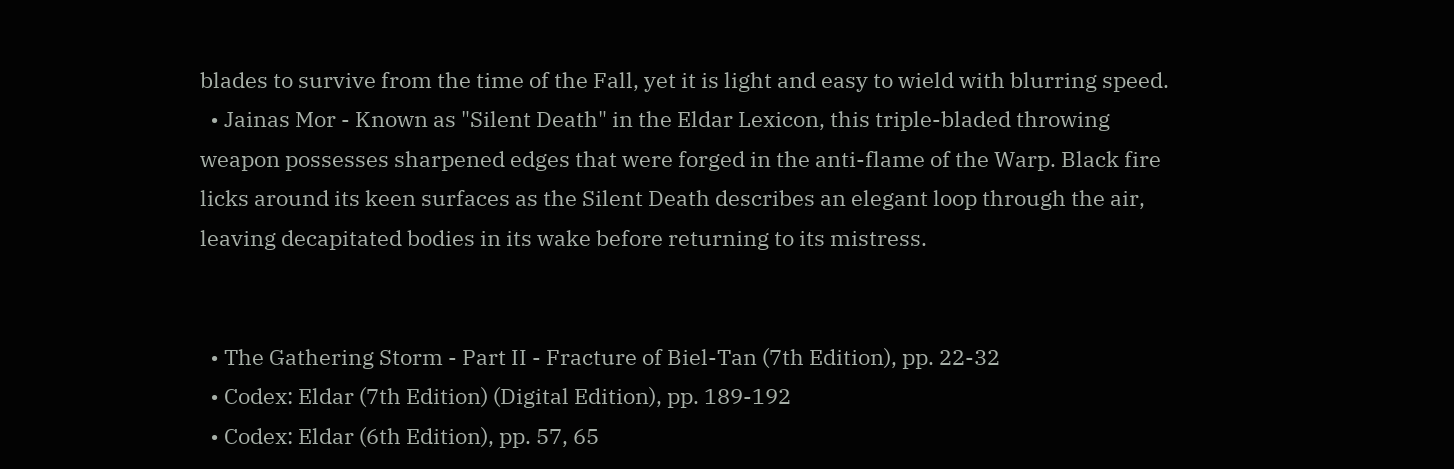blades to survive from the time of the Fall, yet it is light and easy to wield with blurring speed.
  • Jainas Mor - Known as "Silent Death" in the Eldar Lexicon, this triple-bladed throwing weapon possesses sharpened edges that were forged in the anti-flame of the Warp. Black fire licks around its keen surfaces as the Silent Death describes an elegant loop through the air, leaving decapitated bodies in its wake before returning to its mistress.


  • The Gathering Storm - Part II - Fracture of Biel-Tan (7th Edition), pp. 22-32
  • Codex: Eldar (7th Edition) (Digital Edition), pp. 189-192
  • Codex: Eldar (6th Edition), pp. 57, 65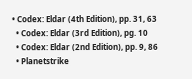• Codex: Eldar (4th Edition), pp. 31, 63
  • Codex: Eldar (3rd Edition), pg. 10
  • Codex: Eldar (2nd Edition), pp. 9, 86
  • Planetstrike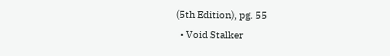(5th Edition), pg. 55
  • Void Stalker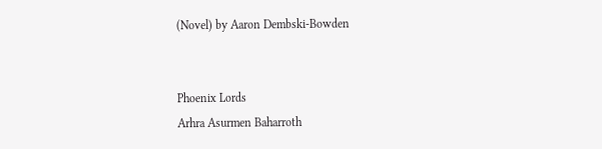(Novel) by Aaron Dembski-Bowden


Phoenix Lords
Arhra Asurmen Baharroth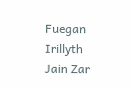Fuegan Irillyth Jain Zar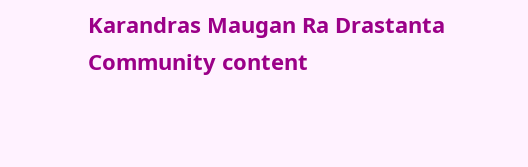Karandras Maugan Ra Drastanta
Community content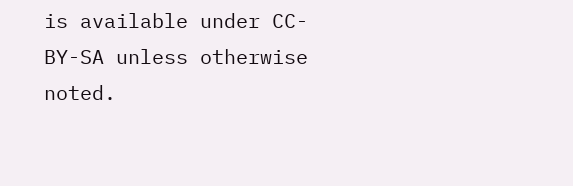is available under CC-BY-SA unless otherwise noted.